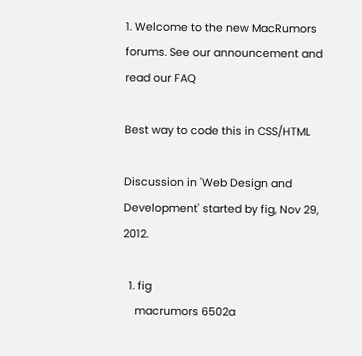1. Welcome to the new MacRumors forums. See our announcement and read our FAQ

Best way to code this in CSS/HTML

Discussion in 'Web Design and Development' started by fig, Nov 29, 2012.

  1. fig
    macrumors 6502a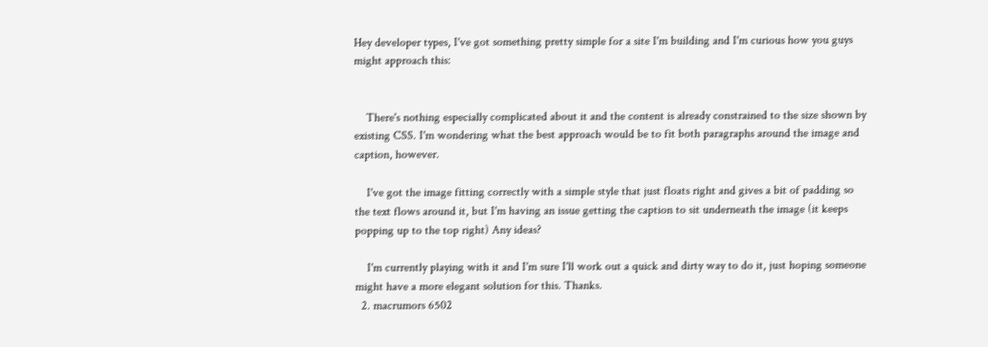Hey developer types, I've got something pretty simple for a site I'm building and I'm curious how you guys might approach this:


    There's nothing especially complicated about it and the content is already constrained to the size shown by existing CSS. I'm wondering what the best approach would be to fit both paragraphs around the image and caption, however.

    I've got the image fitting correctly with a simple style that just floats right and gives a bit of padding so the text flows around it, but I'm having an issue getting the caption to sit underneath the image (it keeps popping up to the top right) Any ideas?

    I'm currently playing with it and I'm sure I'll work out a quick and dirty way to do it, just hoping someone might have a more elegant solution for this. Thanks.
  2. macrumors 6502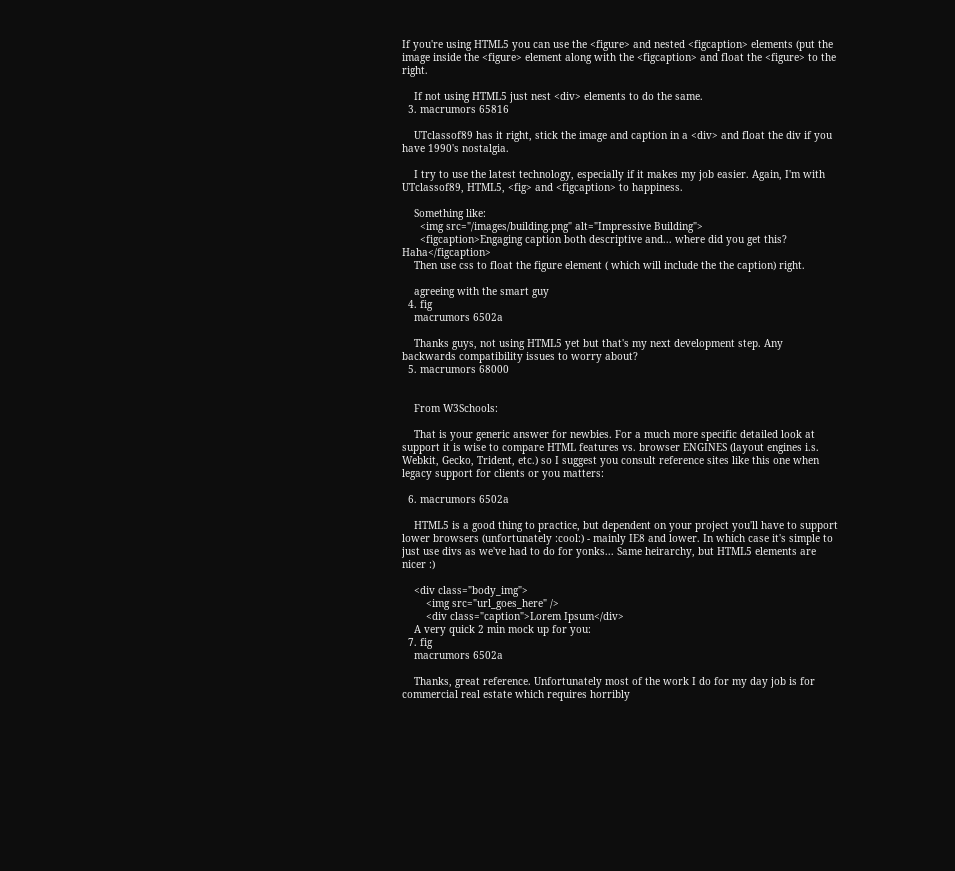If you're using HTML5 you can use the <figure> and nested <figcaption> elements (put the image inside the <figure> element along with the <figcaption> and float the <figure> to the right.

    If not using HTML5 just nest <div> elements to do the same.
  3. macrumors 65816

    UTclassof89 has it right, stick the image and caption in a <div> and float the div if you have 1990's nostalgia.

    I try to use the latest technology, especially if it makes my job easier. Again, I'm with UTclassof89, HTML5, <fig> and <figcaption> to happiness.

    Something like:
      <img src="/images/building.png" alt="Impressive Building">
      <figcaption>Engaging caption both descriptive and... where did you get this? Haha</figcaption>
    Then use css to float the figure element ( which will include the the caption) right.

    agreeing with the smart guy
  4. fig
    macrumors 6502a

    Thanks guys, not using HTML5 yet but that's my next development step. Any backwards compatibility issues to worry about?
  5. macrumors 68000


    From W3Schools:

    That is your generic answer for newbies. For a much more specific detailed look at support it is wise to compare HTML features vs. browser ENGINES (layout engines i.s. Webkit, Gecko, Trident, etc.) so I suggest you consult reference sites like this one when legacy support for clients or you matters:

  6. macrumors 6502a

    HTML5 is a good thing to practice, but dependent on your project you'll have to support lower browsers (unfortunately :cool:) - mainly IE8 and lower. In which case it's simple to just use divs as we've had to do for yonks... Same heirarchy, but HTML5 elements are nicer :)

    <div class="body_img">
        <img src="url_goes_here" />
        <div class="caption">Lorem Ipsum</div>
    A very quick 2 min mock up for you:
  7. fig
    macrumors 6502a

    Thanks, great reference. Unfortunately most of the work I do for my day job is for commercial real estate which requires horribly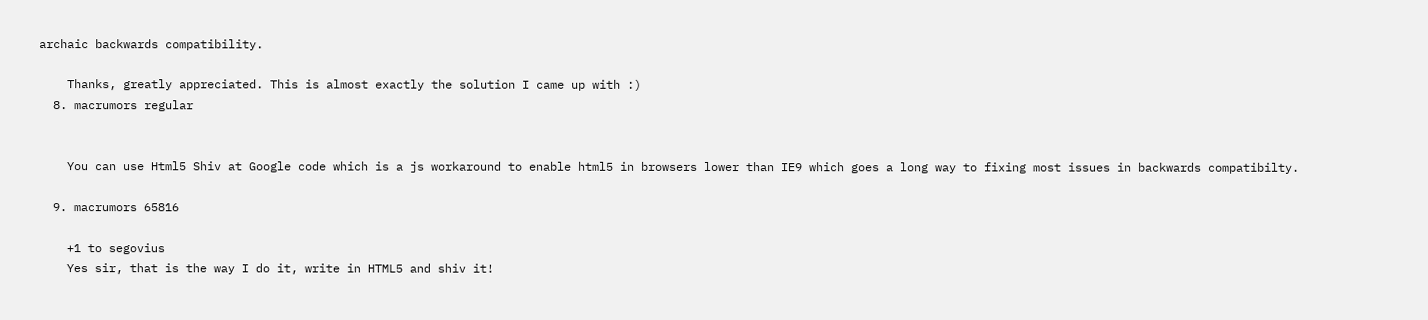archaic backwards compatibility.

    Thanks, greatly appreciated. This is almost exactly the solution I came up with :)
  8. macrumors regular


    You can use Html5 Shiv at Google code which is a js workaround to enable html5 in browsers lower than IE9 which goes a long way to fixing most issues in backwards compatibilty.

  9. macrumors 65816

    +1 to segovius
    Yes sir, that is the way I do it, write in HTML5 and shiv it!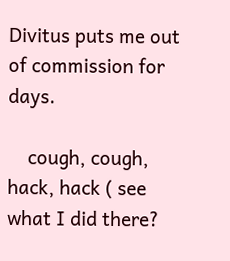Divitus puts me out of commission for days.

    cough, cough, hack, hack ( see what I did there?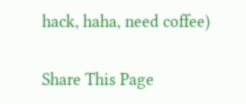hack, haha, need coffee)

Share This Page